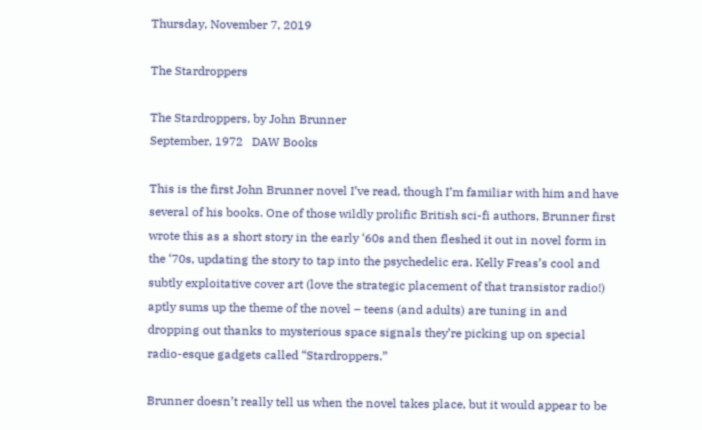Thursday, November 7, 2019

The Stardroppers

The Stardroppers, by John Brunner
September, 1972   DAW Books

This is the first John Brunner novel I’ve read, though I’m familiar with him and have several of his books. One of those wildly prolific British sci-fi authors, Brunner first wrote this as a short story in the early ‘60s and then fleshed it out in novel form in the ‘70s, updating the story to tap into the psychedelic era. Kelly Freas’s cool and subtly exploitative cover art (love the strategic placement of that transistor radio!) aptly sums up the theme of the novel – teens (and adults) are tuning in and dropping out thanks to mysterious space signals they’re picking up on special radio-esque gadgets called “Stardroppers.”

Brunner doesn’t really tell us when the novel takes place, but it would appear to be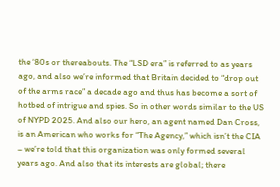the ‘80s or thereabouts. The “LSD era” is referred to as years ago, and also we’re informed that Britain decided to “drop out of the arms race” a decade ago and thus has become a sort of hotbed of intrigue and spies. So in other words similar to the US of NYPD 2025. And also our hero, an agent named Dan Cross, is an American who works for “The Agency,” which isn’t the CIA – we’re told that this organization was only formed several years ago. And also that its interests are global; there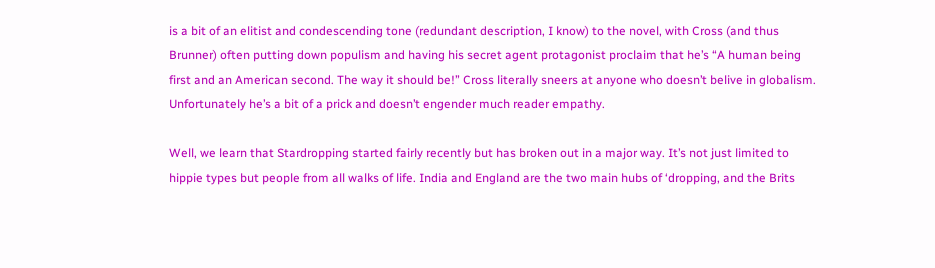is a bit of an elitist and condescending tone (redundant description, I know) to the novel, with Cross (and thus Brunner) often putting down populism and having his secret agent protagonist proclaim that he’s “A human being first and an American second. The way it should be!” Cross literally sneers at anyone who doesn’t belive in globalism. Unfortunately he’s a bit of a prick and doesn’t engender much reader empathy.

Well, we learn that Stardropping started fairly recently but has broken out in a major way. It’s not just limited to hippie types but people from all walks of life. India and England are the two main hubs of ‘dropping, and the Brits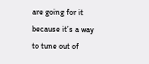are going for it because it’s a way to tune out of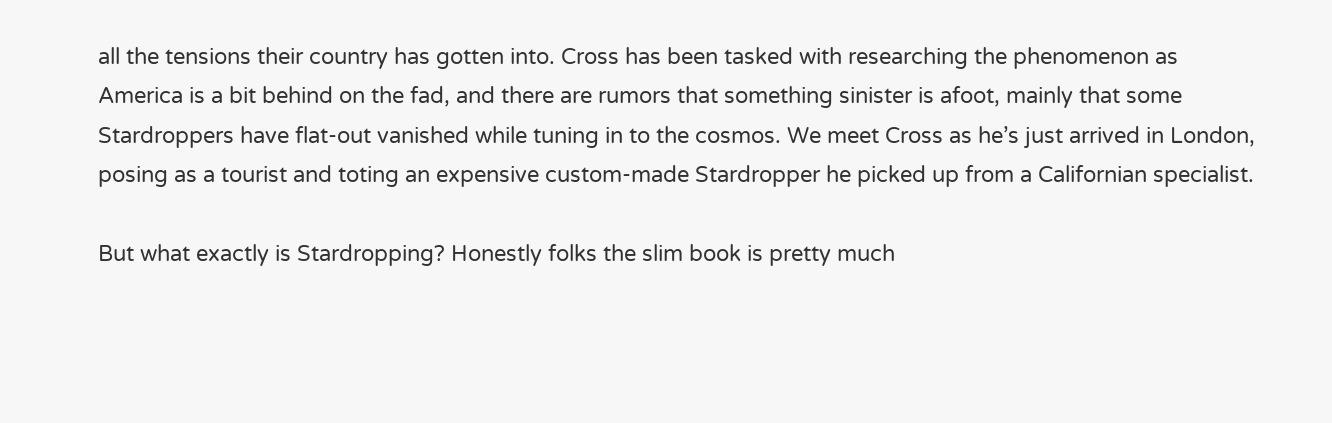all the tensions their country has gotten into. Cross has been tasked with researching the phenomenon as America is a bit behind on the fad, and there are rumors that something sinister is afoot, mainly that some Stardroppers have flat-out vanished while tuning in to the cosmos. We meet Cross as he’s just arrived in London, posing as a tourist and toting an expensive custom-made Stardropper he picked up from a Californian specialist.

But what exactly is Stardropping? Honestly folks the slim book is pretty much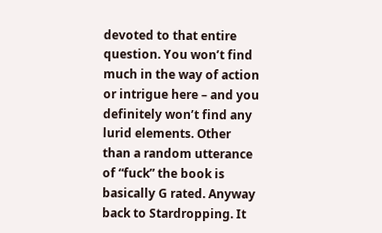devoted to that entire question. You won’t find much in the way of action or intrigue here – and you definitely won’t find any lurid elements. Other than a random utterance of “fuck” the book is basically G rated. Anyway back to Stardropping. It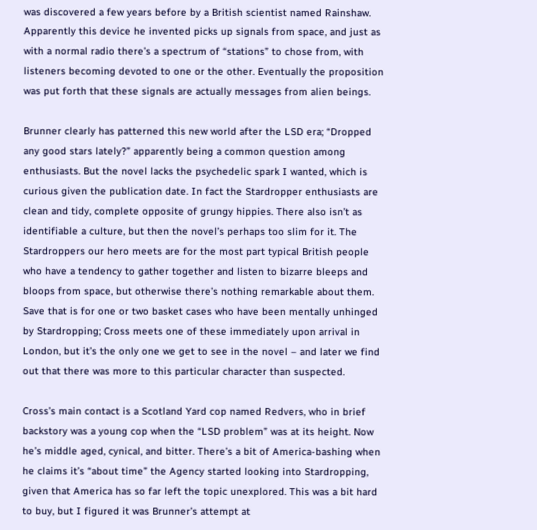was discovered a few years before by a British scientist named Rainshaw. Apparently this device he invented picks up signals from space, and just as with a normal radio there’s a spectrum of “stations” to chose from, with listeners becoming devoted to one or the other. Eventually the proposition was put forth that these signals are actually messages from alien beings.

Brunner clearly has patterned this new world after the LSD era; “Dropped any good stars lately?” apparently being a common question among enthusiasts. But the novel lacks the psychedelic spark I wanted, which is curious given the publication date. In fact the Stardropper enthusiasts are clean and tidy, complete opposite of grungy hippies. There also isn’t as identifiable a culture, but then the novel’s perhaps too slim for it. The Stardroppers our hero meets are for the most part typical British people who have a tendency to gather together and listen to bizarre bleeps and bloops from space, but otherwise there’s nothing remarkable about them. Save that is for one or two basket cases who have been mentally unhinged by Stardropping; Cross meets one of these immediately upon arrival in London, but it’s the only one we get to see in the novel – and later we find out that there was more to this particular character than suspected.

Cross’s main contact is a Scotland Yard cop named Redvers, who in brief backstory was a young cop when the “LSD problem” was at its height. Now he’s middle aged, cynical, and bitter. There’s a bit of America-bashing when he claims it’s “about time” the Agency started looking into Stardropping, given that America has so far left the topic unexplored. This was a bit hard to buy, but I figured it was Brunner’s attempt at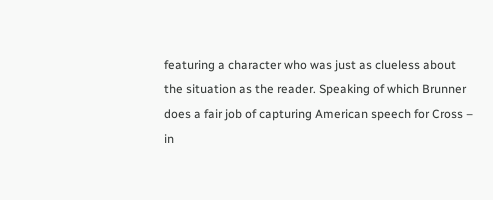featuring a character who was just as clueless about the situation as the reader. Speaking of which Brunner does a fair job of capturing American speech for Cross – in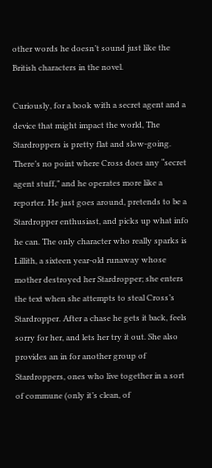other words he doesn’t sound just like the British characters in the novel.

Curiously, for a book with a secret agent and a device that might impact the world, The Stardroppers is pretty flat and slow-going. There’s no point where Cross does any “secret agent stuff,” and he operates more like a reporter. He just goes around, pretends to be a Stardropper enthusiast, and picks up what info he can. The only character who really sparks is Lillith, a sixteen year-old runaway whose mother destroyed her Stardropper; she enters the text when she attempts to steal Cross’s Stardropper. After a chase he gets it back, feels sorry for her, and lets her try it out. She also provides an in for another group of Stardroppers, ones who live together in a sort of commune (only it’s clean, of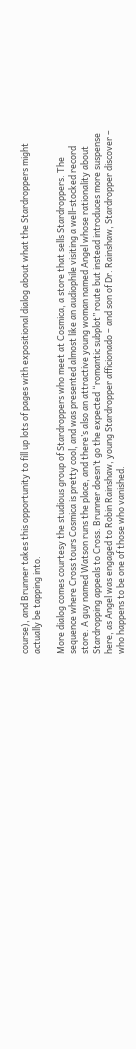course), and Brunner takes this opportunity to fill up lots of pages with expositional dialog about what the Stardroppers might actually be tapping into.

More dialog comes courtesy the studious group of Stardroppers who meet at Cosmica, a store that sells Stardroppers. The sequence where Cross tours Cosmica is pretty cool, and was presented almost like an audiophile visiting a well-stocked record store. A guy named Watson runs the place, and there’s also an attractive young woman named Angel whose rationality about Stardropping appeals to Cross. Brunner doesn’t go the expected “romantic subplot” route but instead introduces more suspense here, as Angel was engaged to Robin Rainshaw, young Stardropper afficionado – and son of Dr. Rainshaw, Stardropper discover – who happens to be one of those who vanished.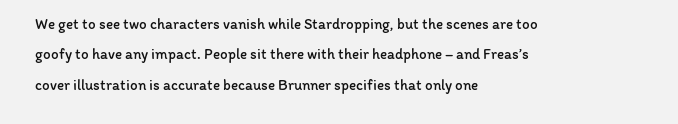We get to see two characters vanish while Stardropping, but the scenes are too goofy to have any impact. People sit there with their headphone – and Freas’s cover illustration is accurate because Brunner specifies that only one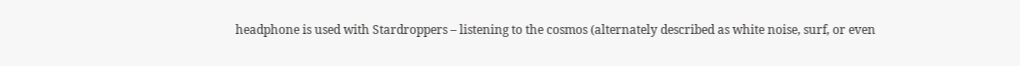headphone is used with Stardroppers – listening to the cosmos (alternately described as white noise, surf, or even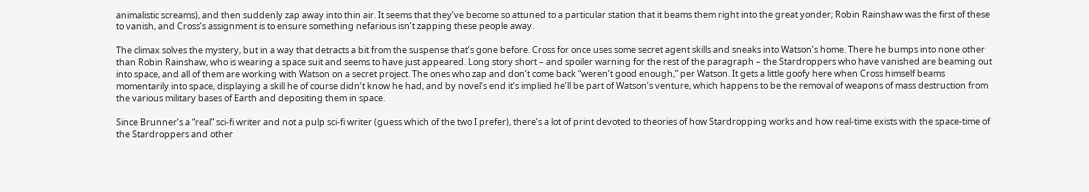animalistic screams), and then suddenly zap away into thin air. It seems that they’ve become so attuned to a particular station that it beams them right into the great yonder; Robin Rainshaw was the first of these to vanish, and Cross’s assignment is to ensure something nefarious isn’t zapping these people away.

The climax solves the mystery, but in a way that detracts a bit from the suspense that’s gone before. Cross for once uses some secret agent skills and sneaks into Watson’s home. There he bumps into none other than Robin Rainshaw, who is wearing a space suit and seems to have just appeared. Long story short – and spoiler warning for the rest of the paragraph – the Stardroppers who have vanished are beaming out into space, and all of them are working with Watson on a secret project. The ones who zap and don’t come back “weren’t good enough,” per Watson. It gets a little goofy here when Cross himself beams momentarily into space, displaying a skill he of course didn’t know he had, and by novel’s end it’s implied he’ll be part of Watson’s venture, which happens to be the removal of weapons of mass destruction from the various military bases of Earth and depositing them in space.

Since Brunner’s a “real” sci-fi writer and not a pulp sci-fi writer (guess which of the two I prefer), there’s a lot of print devoted to theories of how Stardropping works and how real-time exists with the space-time of the Stardroppers and other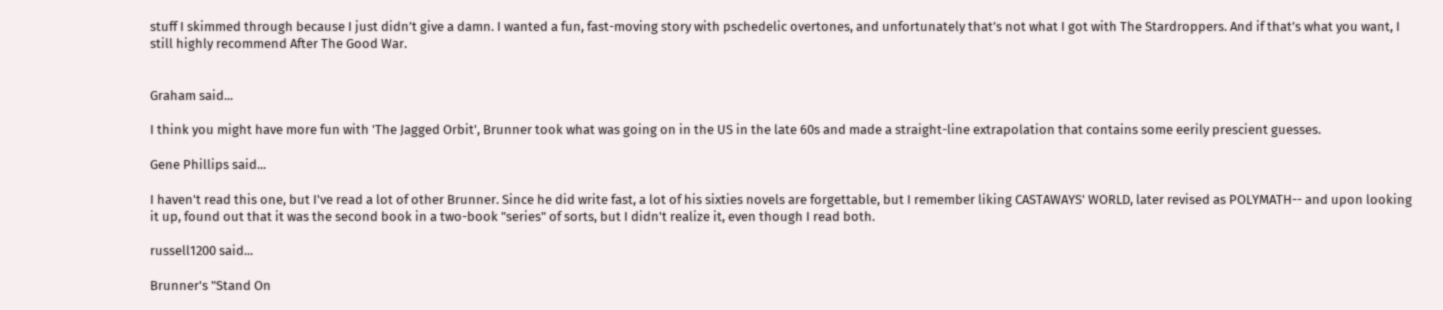stuff I skimmed through because I just didn’t give a damn. I wanted a fun, fast-moving story with pschedelic overtones, and unfortunately that’s not what I got with The Stardroppers. And if that’s what you want, I still highly recommend After The Good War.


Graham said...

I think you might have more fun with 'The Jagged Orbit', Brunner took what was going on in the US in the late 60s and made a straight-line extrapolation that contains some eerily prescient guesses.

Gene Phillips said...

I haven't read this one, but I've read a lot of other Brunner. Since he did write fast, a lot of his sixties novels are forgettable, but I remember liking CASTAWAYS' WORLD, later revised as POLYMATH-- and upon looking it up, found out that it was the second book in a two-book "series" of sorts, but I didn't realize it, even though I read both.

russell1200 said...

Brunner's "Stand On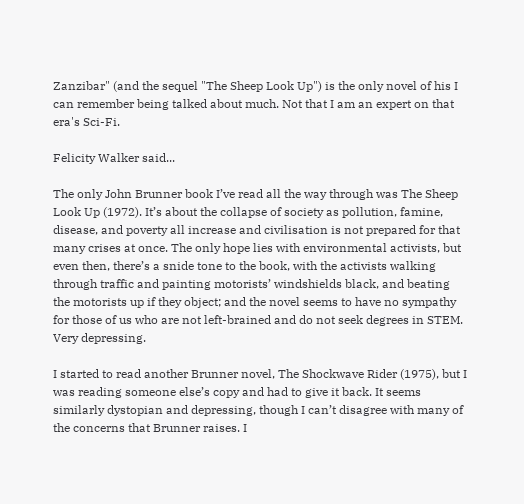Zanzibar" (and the sequel "The Sheep Look Up") is the only novel of his I can remember being talked about much. Not that I am an expert on that era's Sci-Fi.

Felicity Walker said...

The only John Brunner book I’ve read all the way through was The Sheep Look Up (1972). It’s about the collapse of society as pollution, famine, disease, and poverty all increase and civilisation is not prepared for that many crises at once. The only hope lies with environmental activists, but even then, there’s a snide tone to the book, with the activists walking through traffic and painting motorists’ windshields black, and beating the motorists up if they object; and the novel seems to have no sympathy for those of us who are not left-brained and do not seek degrees in STEM. Very depressing.

I started to read another Brunner novel, The Shockwave Rider (1975), but I was reading someone else’s copy and had to give it back. It seems similarly dystopian and depressing, though I can’t disagree with many of the concerns that Brunner raises. I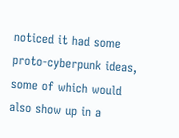noticed it had some proto-cyberpunk ideas, some of which would also show up in a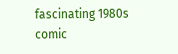fascinating 1980s comic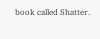book called Shatter.